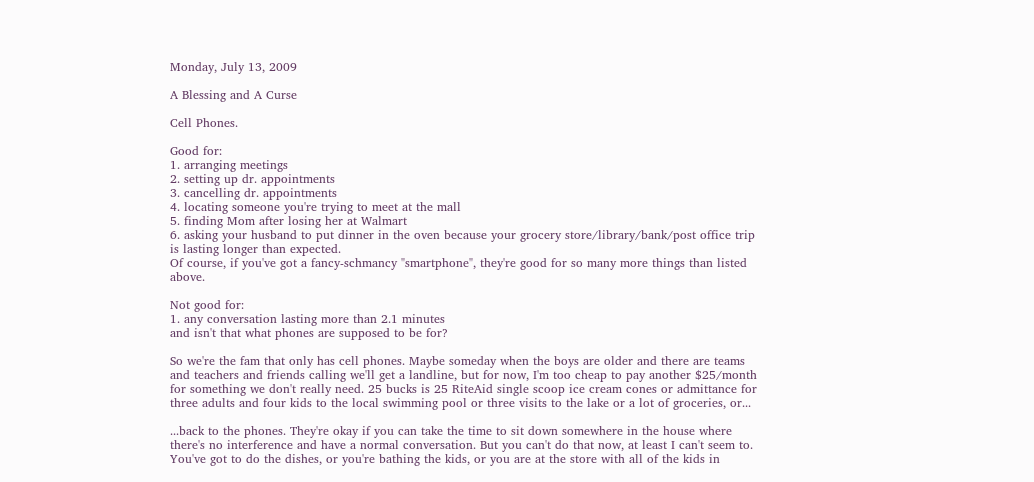Monday, July 13, 2009

A Blessing and A Curse

Cell Phones.

Good for:
1. arranging meetings
2. setting up dr. appointments
3. cancelling dr. appointments
4. locating someone you're trying to meet at the mall
5. finding Mom after losing her at Walmart
6. asking your husband to put dinner in the oven because your grocery store/library/bank/post office trip is lasting longer than expected.
Of course, if you've got a fancy-schmancy "smartphone", they're good for so many more things than listed above.

Not good for:
1. any conversation lasting more than 2.1 minutes
and isn't that what phones are supposed to be for?

So we're the fam that only has cell phones. Maybe someday when the boys are older and there are teams and teachers and friends calling we'll get a landline, but for now, I'm too cheap to pay another $25/month for something we don't really need. 25 bucks is 25 RiteAid single scoop ice cream cones or admittance for three adults and four kids to the local swimming pool or three visits to the lake or a lot of groceries, or...

...back to the phones. They're okay if you can take the time to sit down somewhere in the house where there's no interference and have a normal conversation. But you can't do that now, at least I can't seem to. You've got to do the dishes, or you're bathing the kids, or you are at the store with all of the kids in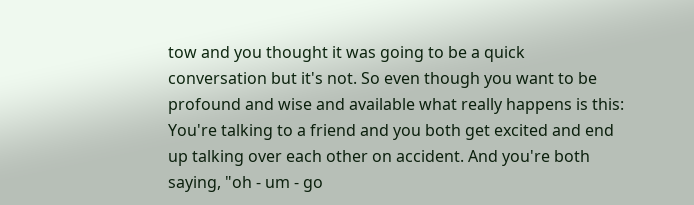tow and you thought it was going to be a quick conversation but it's not. So even though you want to be profound and wise and available what really happens is this:
You're talking to a friend and you both get excited and end up talking over each other on accident. And you're both saying, "oh - um - go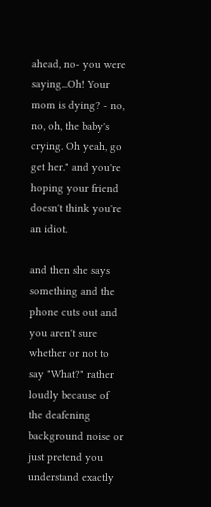ahead, no- you were saying...Oh! Your mom is dying? - no, no, oh, the baby's crying. Oh yeah, go get her." and you're hoping your friend doesn't think you're an idiot.

and then she says something and the phone cuts out and you aren't sure whether or not to say "What?" rather loudly because of the deafening background noise or just pretend you understand exactly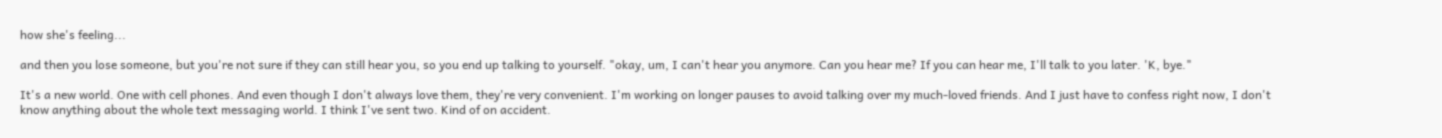how she's feeling...

and then you lose someone, but you're not sure if they can still hear you, so you end up talking to yourself. "okay, um, I can't hear you anymore. Can you hear me? If you can hear me, I'll talk to you later. 'K, bye."

It's a new world. One with cell phones. And even though I don't always love them, they're very convenient. I'm working on longer pauses to avoid talking over my much-loved friends. And I just have to confess right now, I don't know anything about the whole text messaging world. I think I've sent two. Kind of on accident.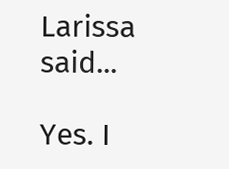Larissa said...

Yes. I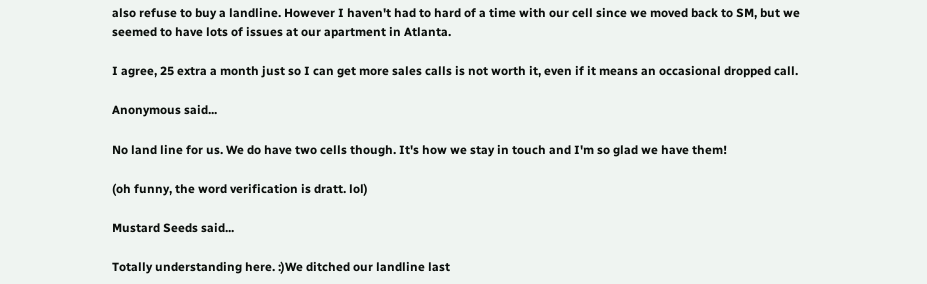also refuse to buy a landline. However I haven't had to hard of a time with our cell since we moved back to SM, but we seemed to have lots of issues at our apartment in Atlanta.

I agree, 25 extra a month just so I can get more sales calls is not worth it, even if it means an occasional dropped call.

Anonymous said...

No land line for us. We do have two cells though. It's how we stay in touch and I'm so glad we have them!

(oh funny, the word verification is dratt. lol)

Mustard Seeds said...

Totally understanding here. :)We ditched our landline last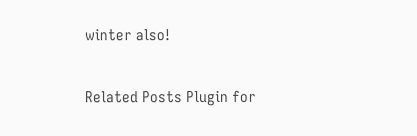winter also!

Related Posts Plugin for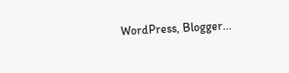WordPress, Blogger...